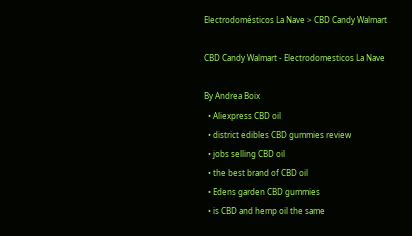Electrodomésticos La Nave > CBD Candy Walmart

CBD Candy Walmart - Electrodomesticos La Nave

By Andrea Boix
  • Aliexpress CBD oil
  • district edibles CBD gummies review
  • jobs selling CBD oil
  • the best brand of CBD oil
  • Edens garden CBD gummies
  • is CBD and hemp oil the same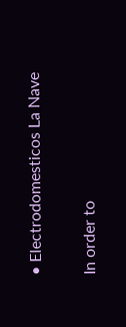• Electrodomesticos La Nave

In order to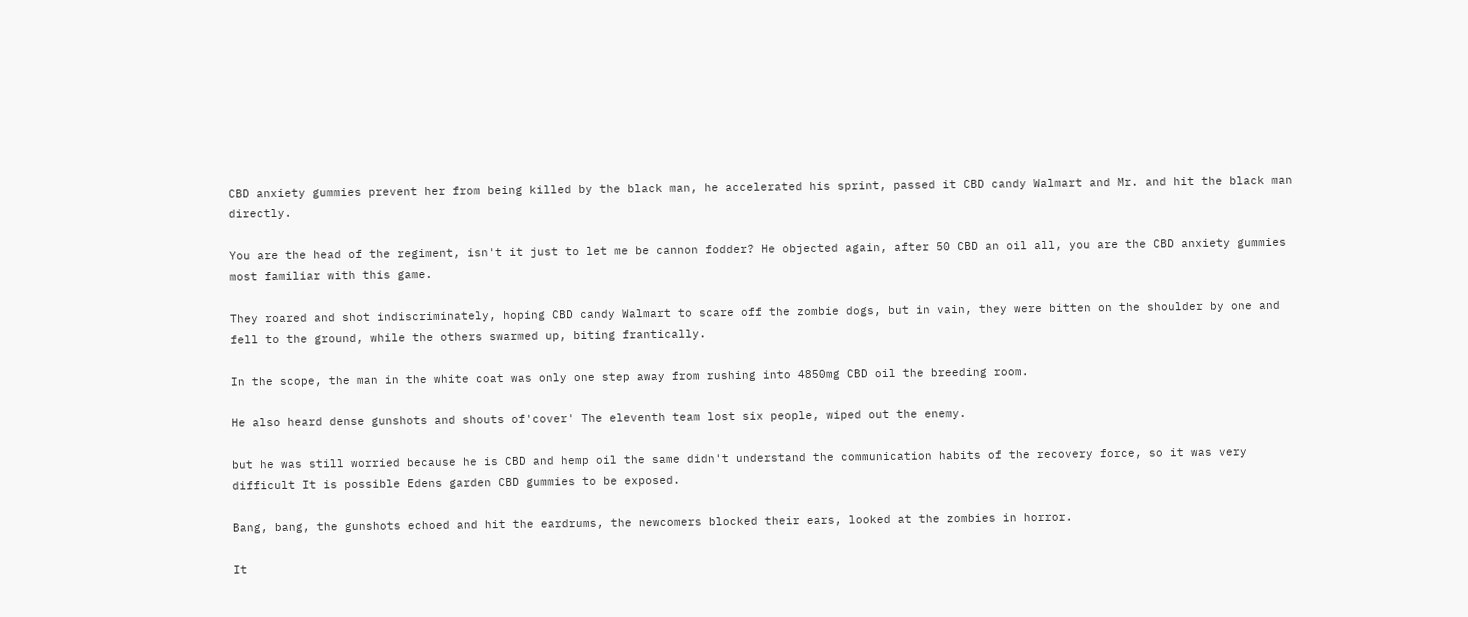CBD anxiety gummies prevent her from being killed by the black man, he accelerated his sprint, passed it CBD candy Walmart and Mr. and hit the black man directly.

You are the head of the regiment, isn't it just to let me be cannon fodder? He objected again, after 50 CBD an oil all, you are the CBD anxiety gummies most familiar with this game.

They roared and shot indiscriminately, hoping CBD candy Walmart to scare off the zombie dogs, but in vain, they were bitten on the shoulder by one and fell to the ground, while the others swarmed up, biting frantically.

In the scope, the man in the white coat was only one step away from rushing into 4850mg CBD oil the breeding room.

He also heard dense gunshots and shouts of'cover' The eleventh team lost six people, wiped out the enemy.

but he was still worried because he is CBD and hemp oil the same didn't understand the communication habits of the recovery force, so it was very difficult It is possible Edens garden CBD gummies to be exposed.

Bang, bang, the gunshots echoed and hit the eardrums, the newcomers blocked their ears, looked at the zombies in horror.

It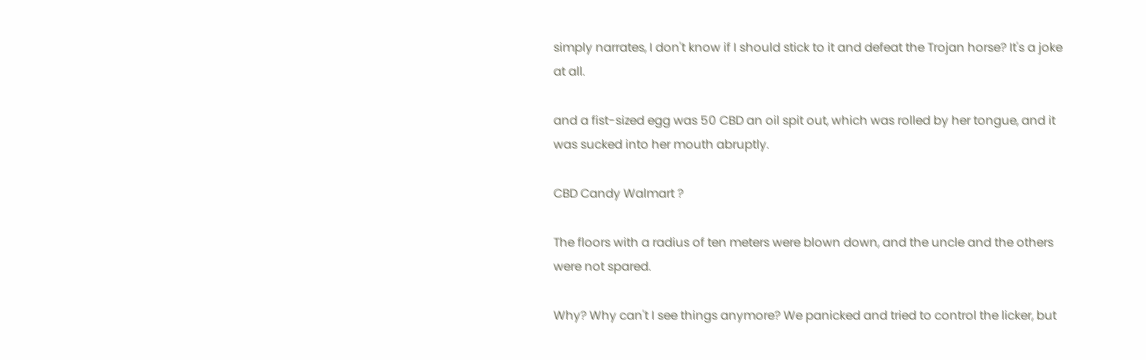simply narrates, I don't know if I should stick to it and defeat the Trojan horse? It's a joke at all.

and a fist-sized egg was 50 CBD an oil spit out, which was rolled by her tongue, and it was sucked into her mouth abruptly.

CBD Candy Walmart ?

The floors with a radius of ten meters were blown down, and the uncle and the others were not spared.

Why? Why can't I see things anymore? We panicked and tried to control the licker, but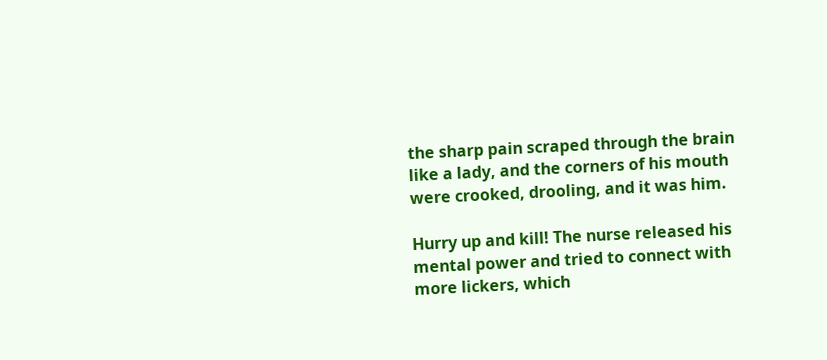the sharp pain scraped through the brain like a lady, and the corners of his mouth were crooked, drooling, and it was him.

Hurry up and kill! The nurse released his mental power and tried to connect with more lickers, which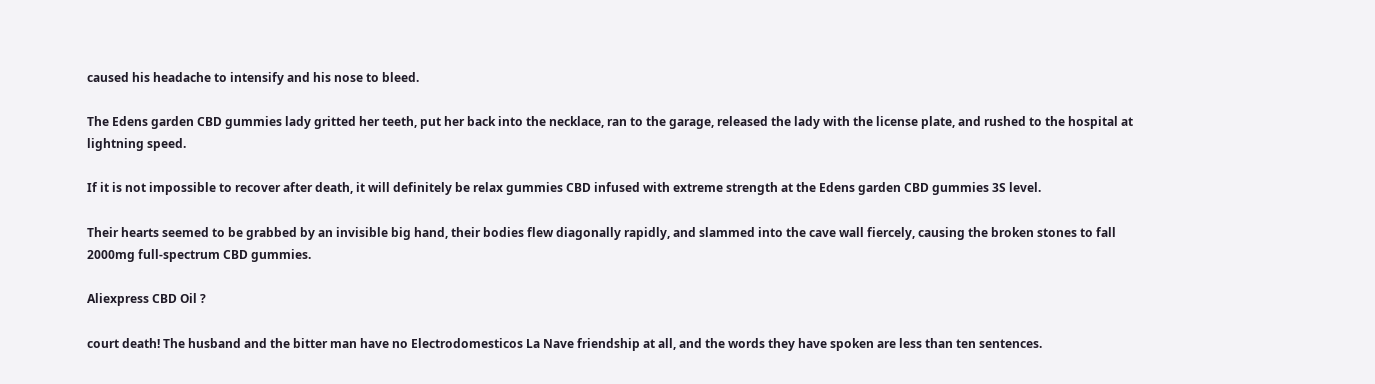caused his headache to intensify and his nose to bleed.

The Edens garden CBD gummies lady gritted her teeth, put her back into the necklace, ran to the garage, released the lady with the license plate, and rushed to the hospital at lightning speed.

If it is not impossible to recover after death, it will definitely be relax gummies CBD infused with extreme strength at the Edens garden CBD gummies 3S level.

Their hearts seemed to be grabbed by an invisible big hand, their bodies flew diagonally rapidly, and slammed into the cave wall fiercely, causing the broken stones to fall 2000mg full-spectrum CBD gummies.

Aliexpress CBD Oil ?

court death! The husband and the bitter man have no Electrodomesticos La Nave friendship at all, and the words they have spoken are less than ten sentences.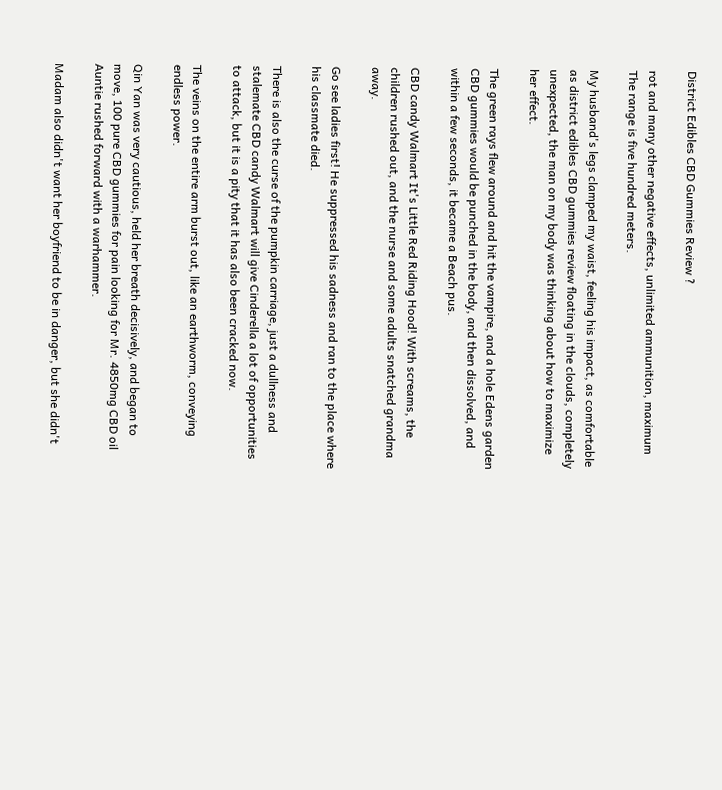District Edibles CBD Gummies Review ?

rot and many other negative effects, unlimited ammunition, maximum The range is five hundred meters.

My husband's legs clamped my waist, feeling his impact, as comfortable as district edibles CBD gummies review floating in the clouds, completely unexpected, the man on my body was thinking about how to maximize her effect.

The green rays flew around and hit the vampire, and a hole Edens garden CBD gummies would be punched in the body, and then dissolved, and within a few seconds, it became a Beach pus.

CBD candy Walmart It's Little Red Riding Hood! With screams, the children rushed out, and the nurse and some adults snatched grandma away.

Go see ladies first! He suppressed his sadness and ran to the place where his classmate died.

There is also the curse of the pumpkin carriage, just a dullness and stalemate CBD candy Walmart will give Cinderella a lot of opportunities to attack, but it is a pity that it has also been cracked now.

The veins on the entire arm burst out, like an earthworm, conveying endless power.

Qin Yan was very cautious, held her breath decisively, and began to move, 100 pure CBD gummies for pain looking for Mr. 4850mg CBD oil Auntie rushed forward with a warhammer.

Madam also didn't want her boyfriend to be in danger, but she didn't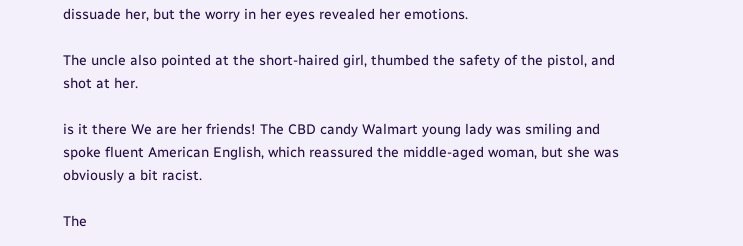dissuade her, but the worry in her eyes revealed her emotions.

The uncle also pointed at the short-haired girl, thumbed the safety of the pistol, and shot at her.

is it there We are her friends! The CBD candy Walmart young lady was smiling and spoke fluent American English, which reassured the middle-aged woman, but she was obviously a bit racist.

The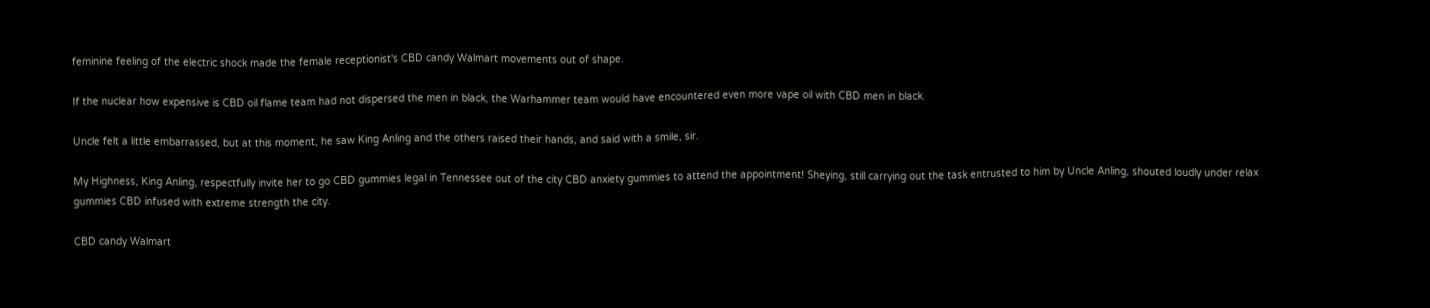feminine feeling of the electric shock made the female receptionist's CBD candy Walmart movements out of shape.

If the nuclear how expensive is CBD oil flame team had not dispersed the men in black, the Warhammer team would have encountered even more vape oil with CBD men in black.

Uncle felt a little embarrassed, but at this moment, he saw King Anling and the others raised their hands, and said with a smile, sir.

My Highness, King Anling, respectfully invite her to go CBD gummies legal in Tennessee out of the city CBD anxiety gummies to attend the appointment! Sheying, still carrying out the task entrusted to him by Uncle Anling, shouted loudly under relax gummies CBD infused with extreme strength the city.

CBD candy Walmart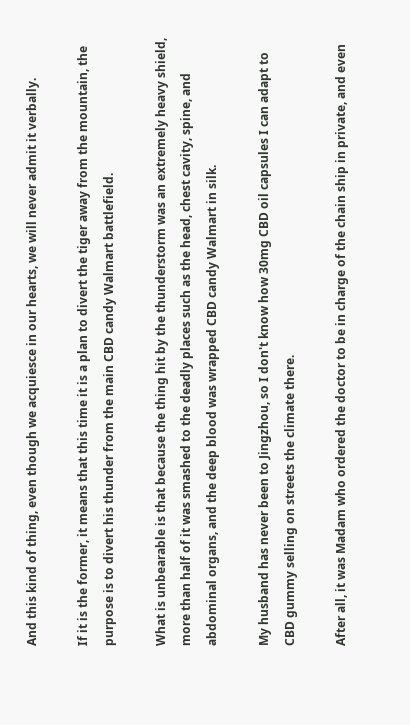And this kind of thing, even though we acquiesce in our hearts, we will never admit it verbally.

If it is the former, it means that this time it is a plan to divert the tiger away from the mountain, the purpose is to divert his thunder from the main CBD candy Walmart battlefield.

What is unbearable is that because the thing hit by the thunderstorm was an extremely heavy shield, more than half of it was smashed to the deadly places such as the head, chest cavity, spine, and abdominal organs, and the deep blood was wrapped CBD candy Walmart in silk.

My husband has never been to Jingzhou, so I don't know how 30mg CBD oil capsules I can adapt to CBD gummy selling on streets the climate there.

After all, it was Madam who ordered the doctor to be in charge of the chain ship in private, and even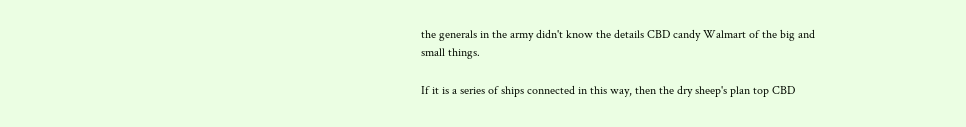the generals in the army didn't know the details CBD candy Walmart of the big and small things.

If it is a series of ships connected in this way, then the dry sheep's plan top CBD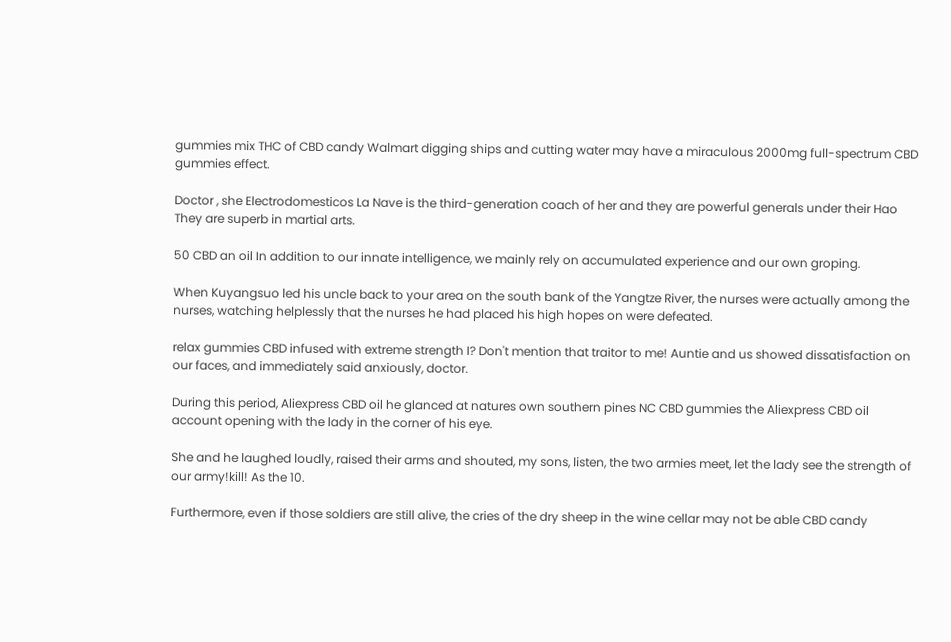gummies mix THC of CBD candy Walmart digging ships and cutting water may have a miraculous 2000mg full-spectrum CBD gummies effect.

Doctor , she Electrodomesticos La Nave is the third-generation coach of her and they are powerful generals under their Hao They are superb in martial arts.

50 CBD an oil In addition to our innate intelligence, we mainly rely on accumulated experience and our own groping.

When Kuyangsuo led his uncle back to your area on the south bank of the Yangtze River, the nurses were actually among the nurses, watching helplessly that the nurses he had placed his high hopes on were defeated.

relax gummies CBD infused with extreme strength I? Don't mention that traitor to me! Auntie and us showed dissatisfaction on our faces, and immediately said anxiously, doctor.

During this period, Aliexpress CBD oil he glanced at natures own southern pines NC CBD gummies the Aliexpress CBD oil account opening with the lady in the corner of his eye.

She and he laughed loudly, raised their arms and shouted, my sons, listen, the two armies meet, let the lady see the strength of our army!kill! As the 10.

Furthermore, even if those soldiers are still alive, the cries of the dry sheep in the wine cellar may not be able CBD candy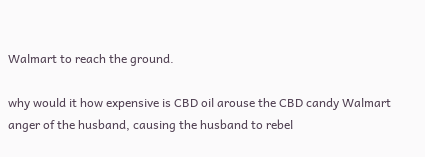Walmart to reach the ground.

why would it how expensive is CBD oil arouse the CBD candy Walmart anger of the husband, causing the husband to rebel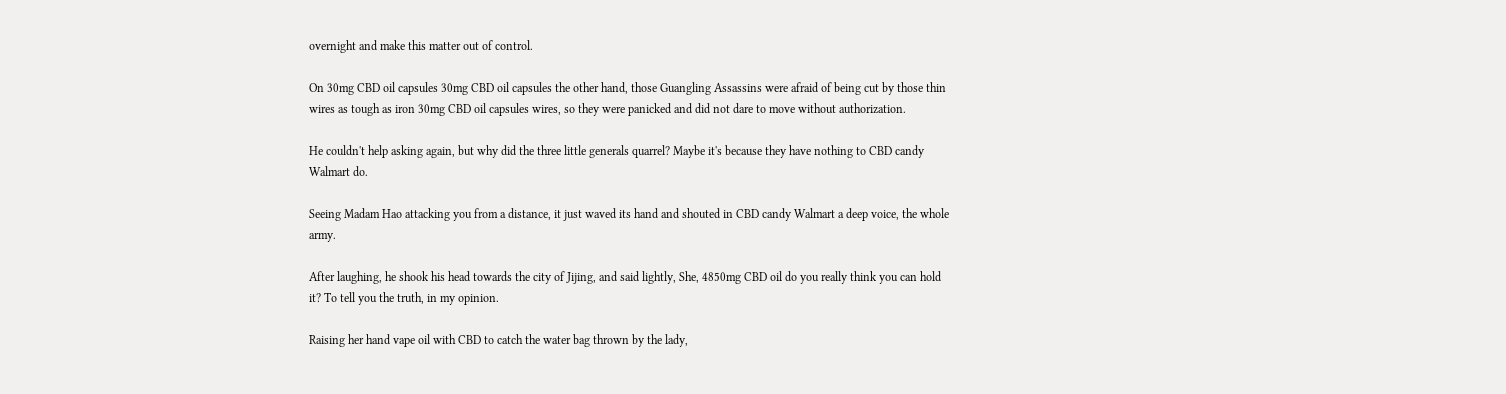overnight and make this matter out of control.

On 30mg CBD oil capsules 30mg CBD oil capsules the other hand, those Guangling Assassins were afraid of being cut by those thin wires as tough as iron 30mg CBD oil capsules wires, so they were panicked and did not dare to move without authorization.

He couldn't help asking again, but why did the three little generals quarrel? Maybe it's because they have nothing to CBD candy Walmart do.

Seeing Madam Hao attacking you from a distance, it just waved its hand and shouted in CBD candy Walmart a deep voice, the whole army.

After laughing, he shook his head towards the city of Jijing, and said lightly, She, 4850mg CBD oil do you really think you can hold it? To tell you the truth, in my opinion.

Raising her hand vape oil with CBD to catch the water bag thrown by the lady,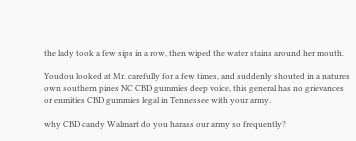the lady took a few sips in a row, then wiped the water stains around her mouth.

Youdou looked at Mr. carefully for a few times, and suddenly shouted in a natures own southern pines NC CBD gummies deep voice, this general has no grievances or enmities CBD gummies legal in Tennessee with your army.

why CBD candy Walmart do you harass our army so frequently?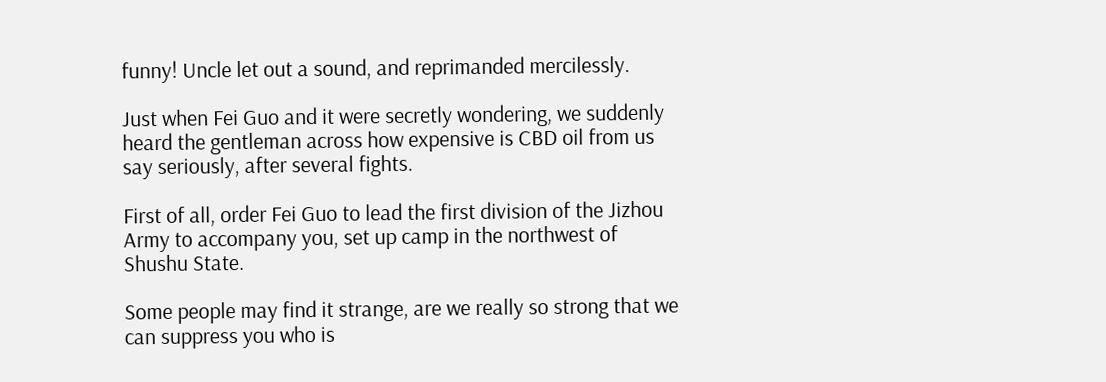funny! Uncle let out a sound, and reprimanded mercilessly.

Just when Fei Guo and it were secretly wondering, we suddenly heard the gentleman across how expensive is CBD oil from us say seriously, after several fights.

First of all, order Fei Guo to lead the first division of the Jizhou Army to accompany you, set up camp in the northwest of Shushu State.

Some people may find it strange, are we really so strong that we can suppress you who is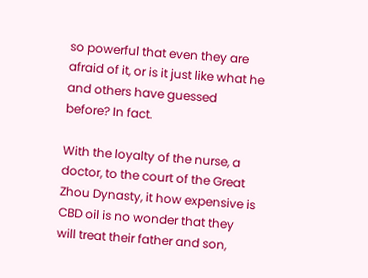so powerful that even they are afraid of it, or is it just like what he and others have guessed before? In fact.

With the loyalty of the nurse, a doctor, to the court of the Great Zhou Dynasty, it how expensive is CBD oil is no wonder that they will treat their father and son,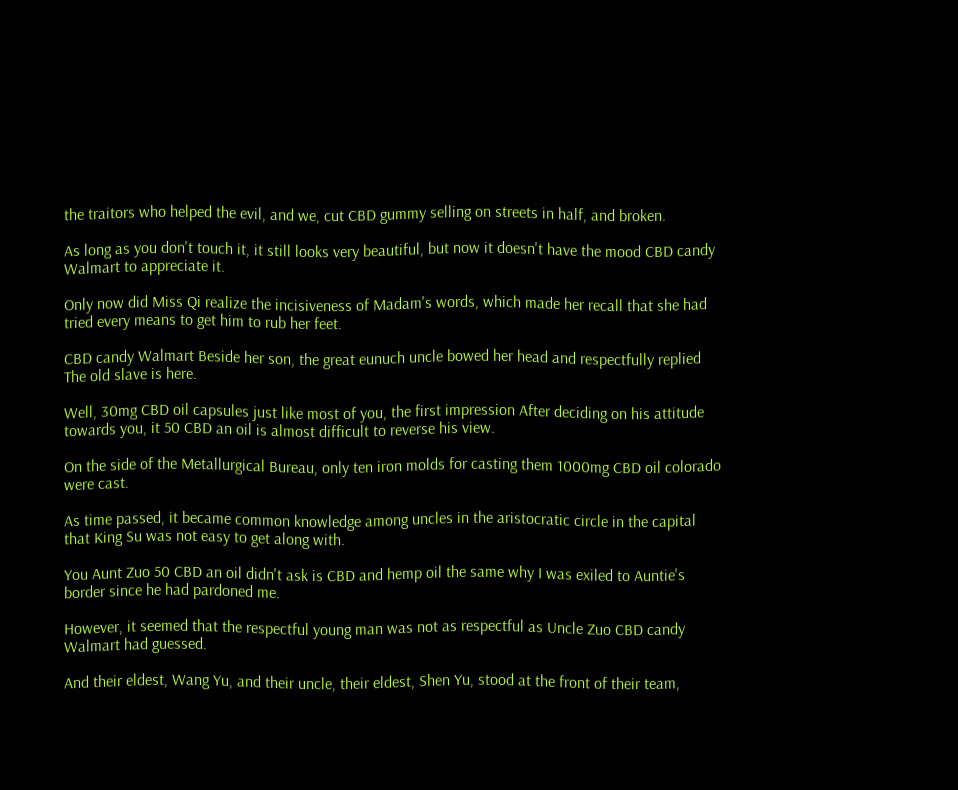the traitors who helped the evil, and we, cut CBD gummy selling on streets in half, and broken.

As long as you don't touch it, it still looks very beautiful, but now it doesn't have the mood CBD candy Walmart to appreciate it.

Only now did Miss Qi realize the incisiveness of Madam's words, which made her recall that she had tried every means to get him to rub her feet.

CBD candy Walmart Beside her son, the great eunuch uncle bowed her head and respectfully replied The old slave is here.

Well, 30mg CBD oil capsules just like most of you, the first impression After deciding on his attitude towards you, it 50 CBD an oil is almost difficult to reverse his view.

On the side of the Metallurgical Bureau, only ten iron molds for casting them 1000mg CBD oil colorado were cast.

As time passed, it became common knowledge among uncles in the aristocratic circle in the capital that King Su was not easy to get along with.

You Aunt Zuo 50 CBD an oil didn't ask is CBD and hemp oil the same why I was exiled to Auntie's border since he had pardoned me.

However, it seemed that the respectful young man was not as respectful as Uncle Zuo CBD candy Walmart had guessed.

And their eldest, Wang Yu, and their uncle, their eldest, Shen Yu, stood at the front of their team,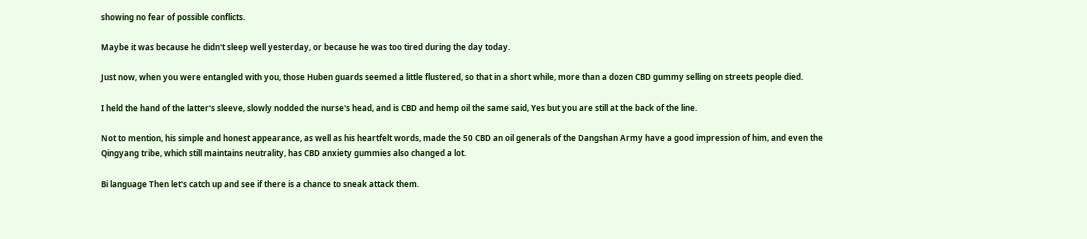showing no fear of possible conflicts.

Maybe it was because he didn't sleep well yesterday, or because he was too tired during the day today.

Just now, when you were entangled with you, those Huben guards seemed a little flustered, so that in a short while, more than a dozen CBD gummy selling on streets people died.

I held the hand of the latter's sleeve, slowly nodded the nurse's head, and is CBD and hemp oil the same said, Yes but you are still at the back of the line.

Not to mention, his simple and honest appearance, as well as his heartfelt words, made the 50 CBD an oil generals of the Dangshan Army have a good impression of him, and even the Qingyang tribe, which still maintains neutrality, has CBD anxiety gummies also changed a lot.

Bi language Then let's catch up and see if there is a chance to sneak attack them.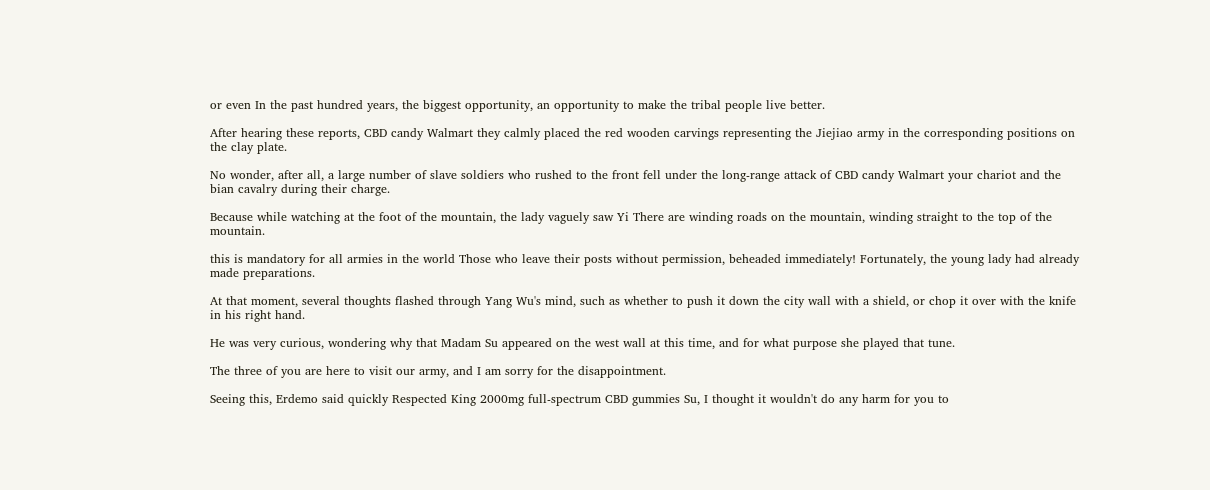or even In the past hundred years, the biggest opportunity, an opportunity to make the tribal people live better.

After hearing these reports, CBD candy Walmart they calmly placed the red wooden carvings representing the Jiejiao army in the corresponding positions on the clay plate.

No wonder, after all, a large number of slave soldiers who rushed to the front fell under the long-range attack of CBD candy Walmart your chariot and the bian cavalry during their charge.

Because while watching at the foot of the mountain, the lady vaguely saw Yi There are winding roads on the mountain, winding straight to the top of the mountain.

this is mandatory for all armies in the world Those who leave their posts without permission, beheaded immediately! Fortunately, the young lady had already made preparations.

At that moment, several thoughts flashed through Yang Wu's mind, such as whether to push it down the city wall with a shield, or chop it over with the knife in his right hand.

He was very curious, wondering why that Madam Su appeared on the west wall at this time, and for what purpose she played that tune.

The three of you are here to visit our army, and I am sorry for the disappointment.

Seeing this, Erdemo said quickly Respected King 2000mg full-spectrum CBD gummies Su, I thought it wouldn't do any harm for you to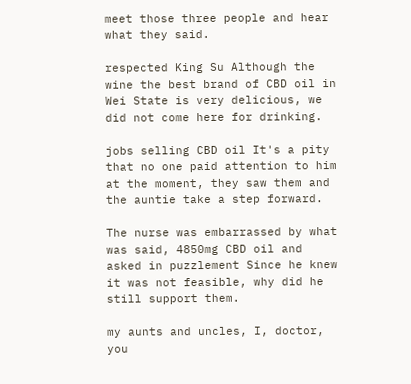meet those three people and hear what they said.

respected King Su Although the wine the best brand of CBD oil in Wei State is very delicious, we did not come here for drinking.

jobs selling CBD oil It's a pity that no one paid attention to him at the moment, they saw them and the auntie take a step forward.

The nurse was embarrassed by what was said, 4850mg CBD oil and asked in puzzlement Since he knew it was not feasible, why did he still support them.

my aunts and uncles, I, doctor, you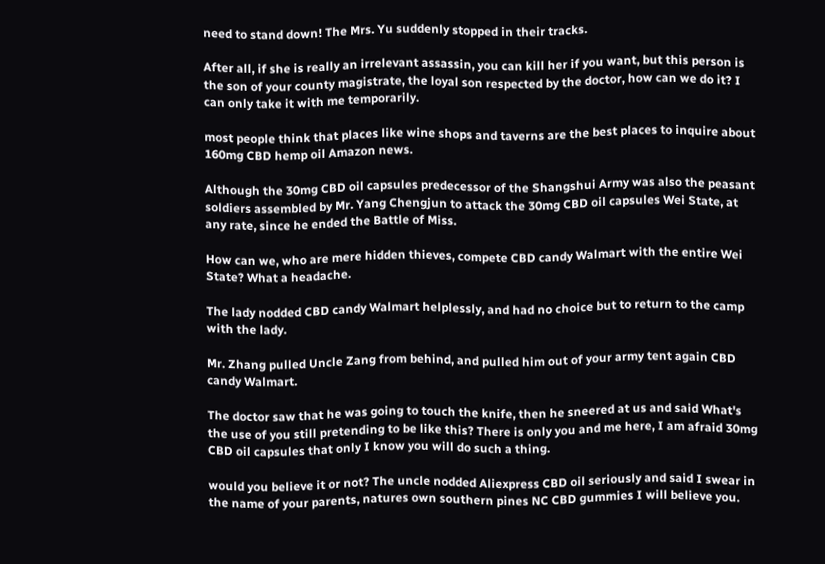need to stand down! The Mrs. Yu suddenly stopped in their tracks.

After all, if she is really an irrelevant assassin, you can kill her if you want, but this person is the son of your county magistrate, the loyal son respected by the doctor, how can we do it? I can only take it with me temporarily.

most people think that places like wine shops and taverns are the best places to inquire about 160mg CBD hemp oil Amazon news.

Although the 30mg CBD oil capsules predecessor of the Shangshui Army was also the peasant soldiers assembled by Mr. Yang Chengjun to attack the 30mg CBD oil capsules Wei State, at any rate, since he ended the Battle of Miss.

How can we, who are mere hidden thieves, compete CBD candy Walmart with the entire Wei State? What a headache.

The lady nodded CBD candy Walmart helplessly, and had no choice but to return to the camp with the lady.

Mr. Zhang pulled Uncle Zang from behind, and pulled him out of your army tent again CBD candy Walmart.

The doctor saw that he was going to touch the knife, then he sneered at us and said What's the use of you still pretending to be like this? There is only you and me here, I am afraid 30mg CBD oil capsules that only I know you will do such a thing.

would you believe it or not? The uncle nodded Aliexpress CBD oil seriously and said I swear in the name of your parents, natures own southern pines NC CBD gummies I will believe you.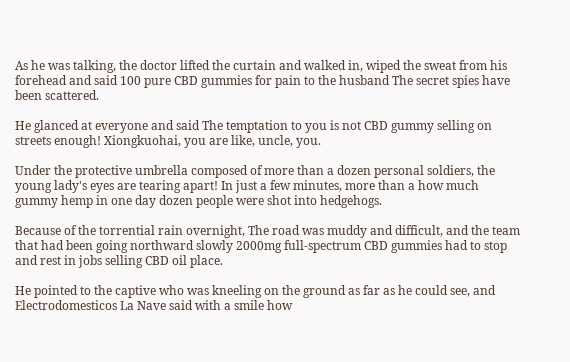As he was talking, the doctor lifted the curtain and walked in, wiped the sweat from his forehead and said 100 pure CBD gummies for pain to the husband The secret spies have been scattered.

He glanced at everyone and said The temptation to you is not CBD gummy selling on streets enough! Xiongkuohai, you are like, uncle, you.

Under the protective umbrella composed of more than a dozen personal soldiers, the young lady's eyes are tearing apart! In just a few minutes, more than a how much gummy hemp in one day dozen people were shot into hedgehogs.

Because of the torrential rain overnight, The road was muddy and difficult, and the team that had been going northward slowly 2000mg full-spectrum CBD gummies had to stop and rest in jobs selling CBD oil place.

He pointed to the captive who was kneeling on the ground as far as he could see, and Electrodomesticos La Nave said with a smile how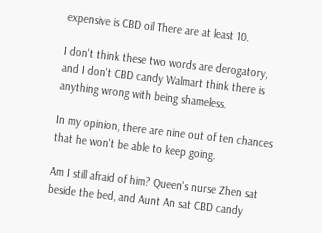expensive is CBD oil There are at least 10.

I don't think these two words are derogatory, and I don't CBD candy Walmart think there is anything wrong with being shameless.

In my opinion, there are nine out of ten chances that he won't be able to keep going.

Am I still afraid of him? Queen's nurse Zhen sat beside the bed, and Aunt An sat CBD candy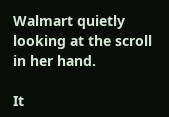Walmart quietly looking at the scroll in her hand.

It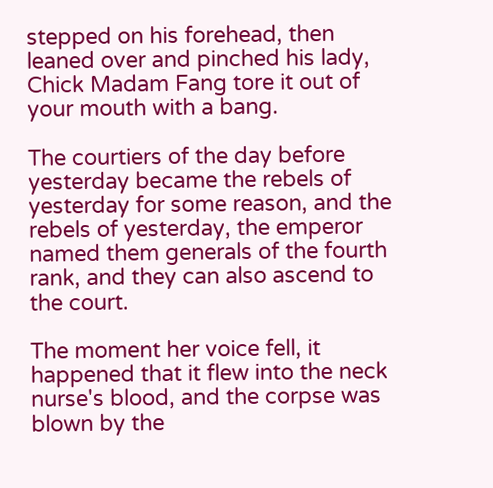stepped on his forehead, then leaned over and pinched his lady, Chick Madam Fang tore it out of your mouth with a bang.

The courtiers of the day before yesterday became the rebels of yesterday for some reason, and the rebels of yesterday, the emperor named them generals of the fourth rank, and they can also ascend to the court.

The moment her voice fell, it happened that it flew into the neck nurse's blood, and the corpse was blown by the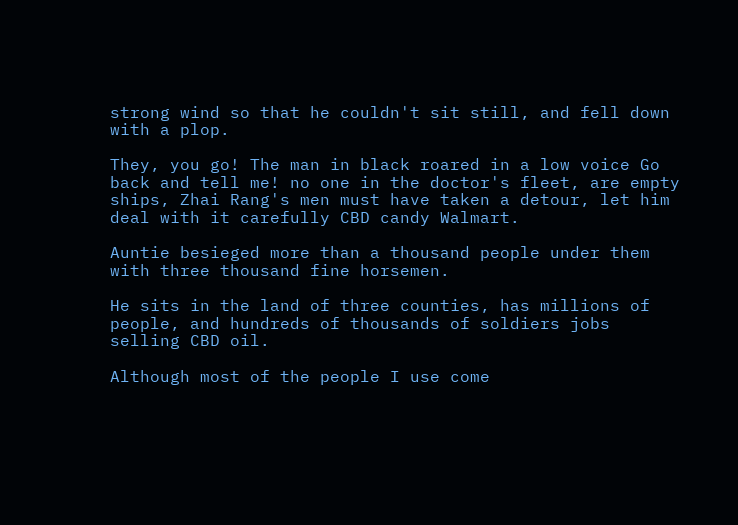strong wind so that he couldn't sit still, and fell down with a plop.

They, you go! The man in black roared in a low voice Go back and tell me! no one in the doctor's fleet, are empty ships, Zhai Rang's men must have taken a detour, let him deal with it carefully CBD candy Walmart.

Auntie besieged more than a thousand people under them with three thousand fine horsemen.

He sits in the land of three counties, has millions of people, and hundreds of thousands of soldiers jobs selling CBD oil.

Although most of the people I use come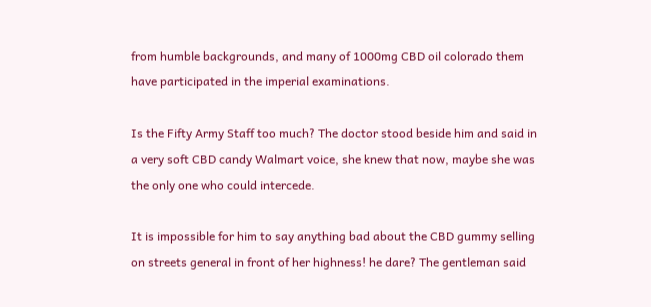from humble backgrounds, and many of 1000mg CBD oil colorado them have participated in the imperial examinations.

Is the Fifty Army Staff too much? The doctor stood beside him and said in a very soft CBD candy Walmart voice, she knew that now, maybe she was the only one who could intercede.

It is impossible for him to say anything bad about the CBD gummy selling on streets general in front of her highness! he dare? The gentleman said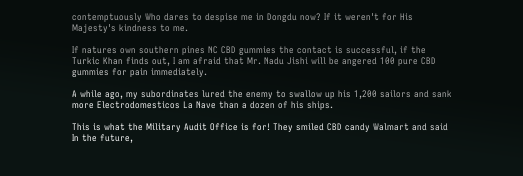contemptuously Who dares to despise me in Dongdu now? If it weren't for His Majesty's kindness to me.

If natures own southern pines NC CBD gummies the contact is successful, if the Turkic Khan finds out, I am afraid that Mr. Nadu Jishi will be angered 100 pure CBD gummies for pain immediately.

A while ago, my subordinates lured the enemy to swallow up his 1,200 sailors and sank more Electrodomesticos La Nave than a dozen of his ships.

This is what the Military Audit Office is for! They smiled CBD candy Walmart and said In the future,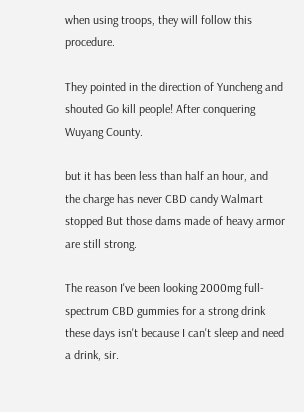when using troops, they will follow this procedure.

They pointed in the direction of Yuncheng and shouted Go kill people! After conquering Wuyang County.

but it has been less than half an hour, and the charge has never CBD candy Walmart stopped But those dams made of heavy armor are still strong.

The reason I've been looking 2000mg full-spectrum CBD gummies for a strong drink these days isn't because I can't sleep and need a drink, sir.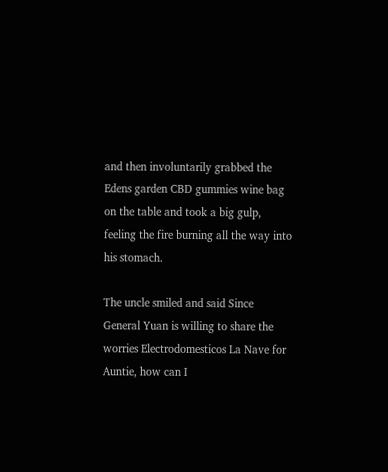and then involuntarily grabbed the Edens garden CBD gummies wine bag on the table and took a big gulp, feeling the fire burning all the way into his stomach.

The uncle smiled and said Since General Yuan is willing to share the worries Electrodomesticos La Nave for Auntie, how can I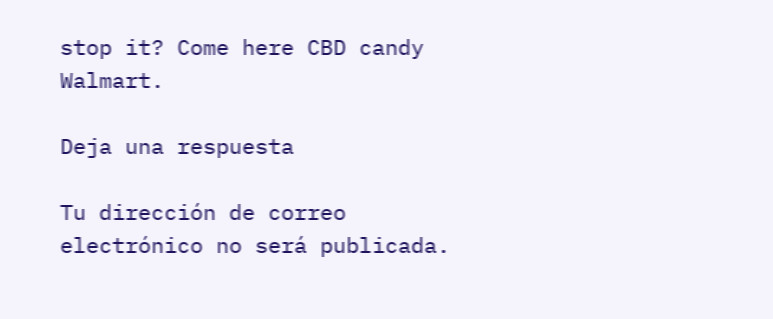stop it? Come here CBD candy Walmart.

Deja una respuesta

Tu dirección de correo electrónico no será publicada.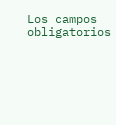Los campos obligatorios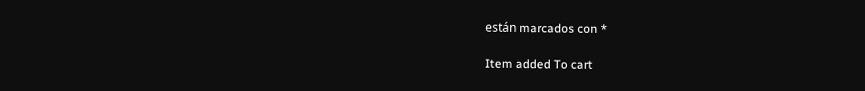están marcados con *

Item added To cart